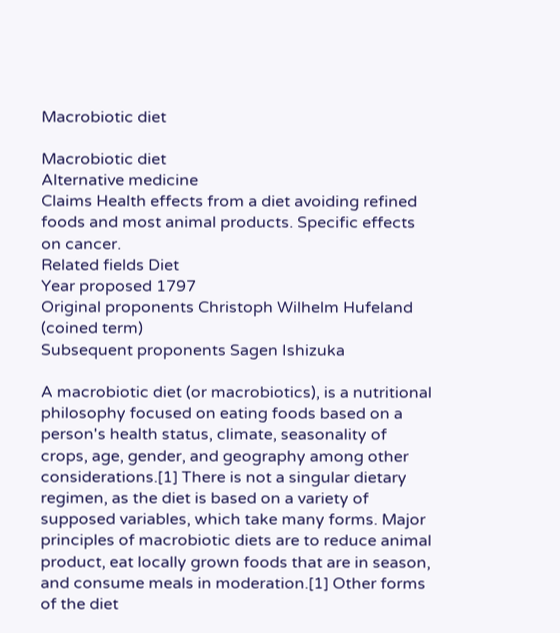Macrobiotic diet

Macrobiotic diet
Alternative medicine
Claims Health effects from a diet avoiding refined foods and most animal products. Specific effects on cancer.
Related fields Diet
Year proposed 1797
Original proponents Christoph Wilhelm Hufeland (coined term)
Subsequent proponents Sagen Ishizuka

A macrobiotic diet (or macrobiotics), is a nutritional philosophy focused on eating foods based on a person's health status, climate, seasonality of crops, age, gender, and geography among other considerations.[1] There is not a singular dietary regimen, as the diet is based on a variety of supposed variables, which take many forms. Major principles of macrobiotic diets are to reduce animal product, eat locally grown foods that are in season, and consume meals in moderation.[1] Other forms of the diet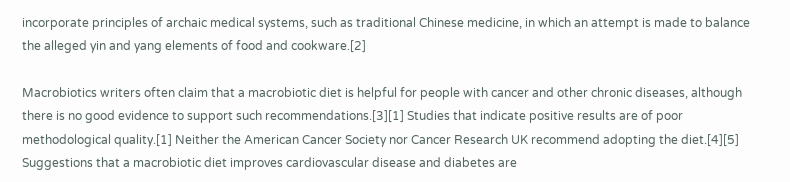incorporate principles of archaic medical systems, such as traditional Chinese medicine, in which an attempt is made to balance the alleged yin and yang elements of food and cookware.[2]

Macrobiotics writers often claim that a macrobiotic diet is helpful for people with cancer and other chronic diseases, although there is no good evidence to support such recommendations.[3][1] Studies that indicate positive results are of poor methodological quality.[1] Neither the American Cancer Society nor Cancer Research UK recommend adopting the diet.[4][5] Suggestions that a macrobiotic diet improves cardiovascular disease and diabetes are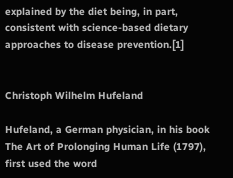explained by the diet being, in part, consistent with science-based dietary approaches to disease prevention.[1]


Christoph Wilhelm Hufeland

Hufeland, a German physician, in his book The Art of Prolonging Human Life (1797), first used the word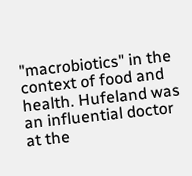"macrobiotics" in the context of food and health. Hufeland was an influential doctor at the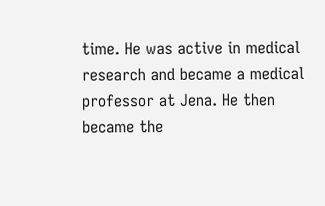time. He was active in medical research and became a medical professor at Jena. He then became the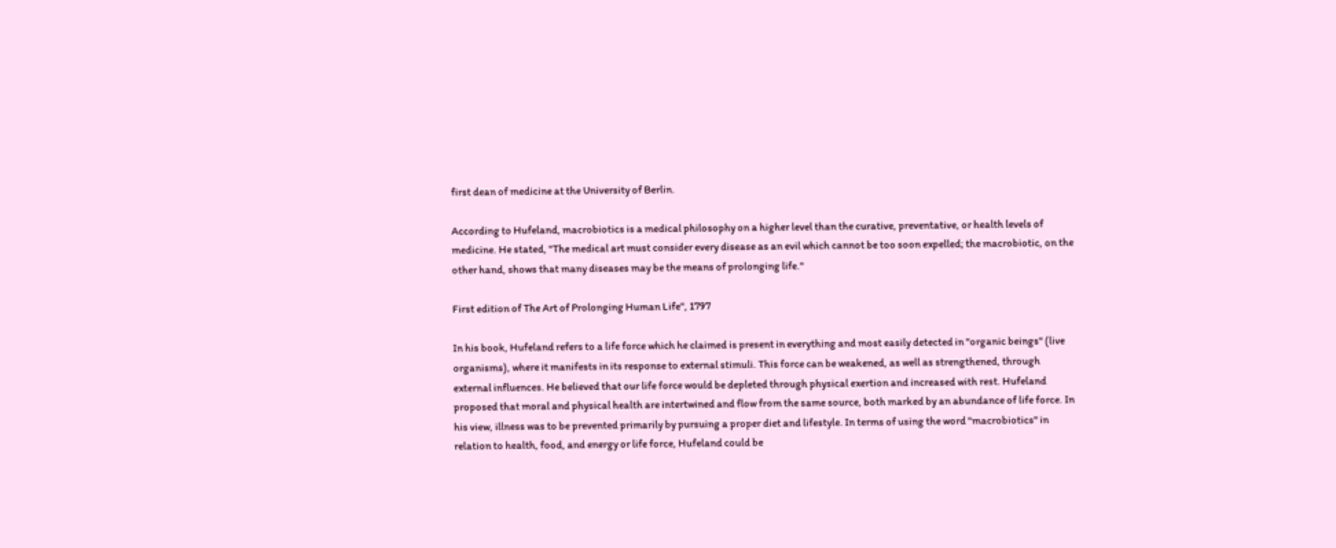first dean of medicine at the University of Berlin.

According to Hufeland, macrobiotics is a medical philosophy on a higher level than the curative, preventative, or health levels of medicine. He stated, "The medical art must consider every disease as an evil which cannot be too soon expelled; the macrobiotic, on the other hand, shows that many diseases may be the means of prolonging life."

First edition of The Art of Prolonging Human Life", 1797

In his book, Hufeland refers to a life force which he claimed is present in everything and most easily detected in "organic beings" (live organisms), where it manifests in its response to external stimuli. This force can be weakened, as well as strengthened, through external influences. He believed that our life force would be depleted through physical exertion and increased with rest. Hufeland proposed that moral and physical health are intertwined and flow from the same source, both marked by an abundance of life force. In his view, illness was to be prevented primarily by pursuing a proper diet and lifestyle. In terms of using the word "macrobiotics" in relation to health, food, and energy or life force, Hufeland could be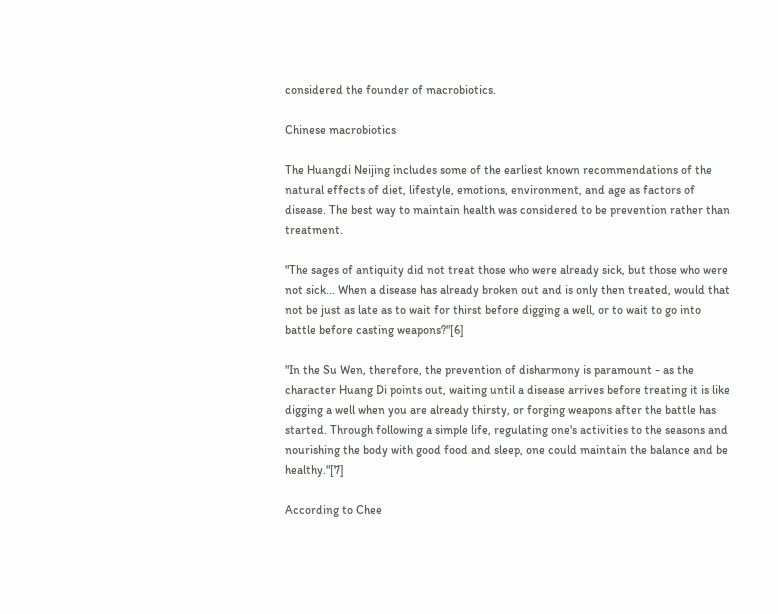considered the founder of macrobiotics.

Chinese macrobiotics

The Huangdi Neijing includes some of the earliest known recommendations of the natural effects of diet, lifestyle, emotions, environment, and age as factors of disease. The best way to maintain health was considered to be prevention rather than treatment.

"The sages of antiquity did not treat those who were already sick, but those who were not sick... When a disease has already broken out and is only then treated, would that not be just as late as to wait for thirst before digging a well, or to wait to go into battle before casting weapons?"[6]

"In the Su Wen, therefore, the prevention of disharmony is paramount - as the character Huang Di points out, waiting until a disease arrives before treating it is like digging a well when you are already thirsty, or forging weapons after the battle has started. Through following a simple life, regulating one's activities to the seasons and nourishing the body with good food and sleep, one could maintain the balance and be healthy."[7]

According to Chee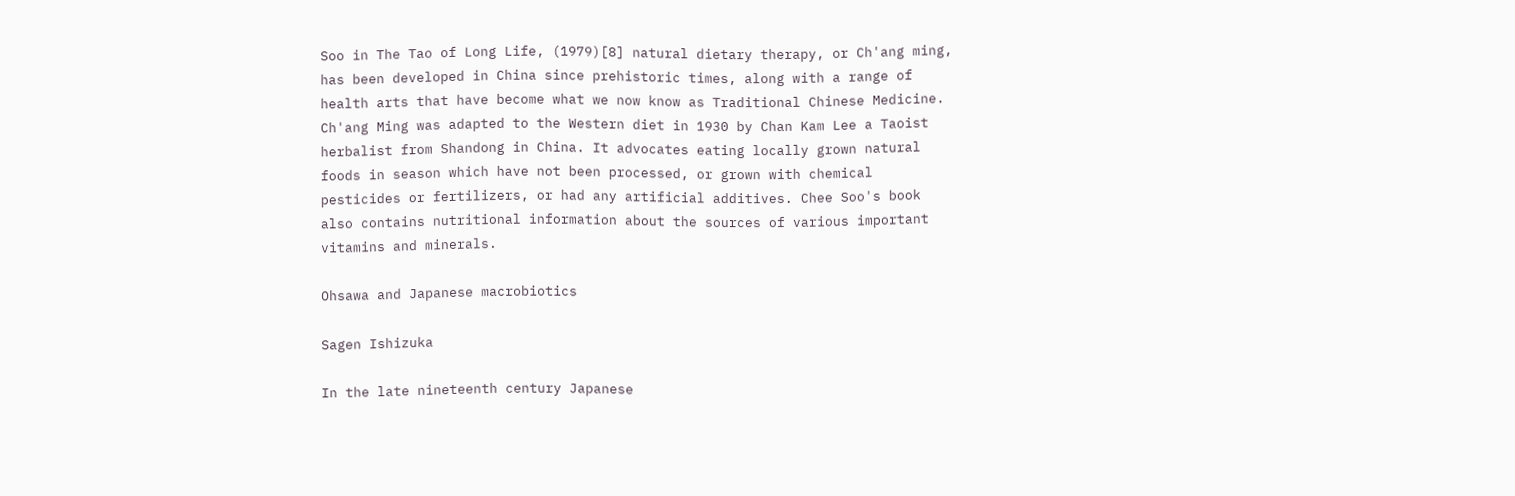Soo in The Tao of Long Life, (1979)[8] natural dietary therapy, or Ch'ang ming, has been developed in China since prehistoric times, along with a range of health arts that have become what we now know as Traditional Chinese Medicine. Ch'ang Ming was adapted to the Western diet in 1930 by Chan Kam Lee a Taoist herbalist from Shandong in China. It advocates eating locally grown natural foods in season which have not been processed, or grown with chemical pesticides or fertilizers, or had any artificial additives. Chee Soo's book also contains nutritional information about the sources of various important vitamins and minerals.

Ohsawa and Japanese macrobiotics

Sagen Ishizuka

In the late nineteenth century Japanese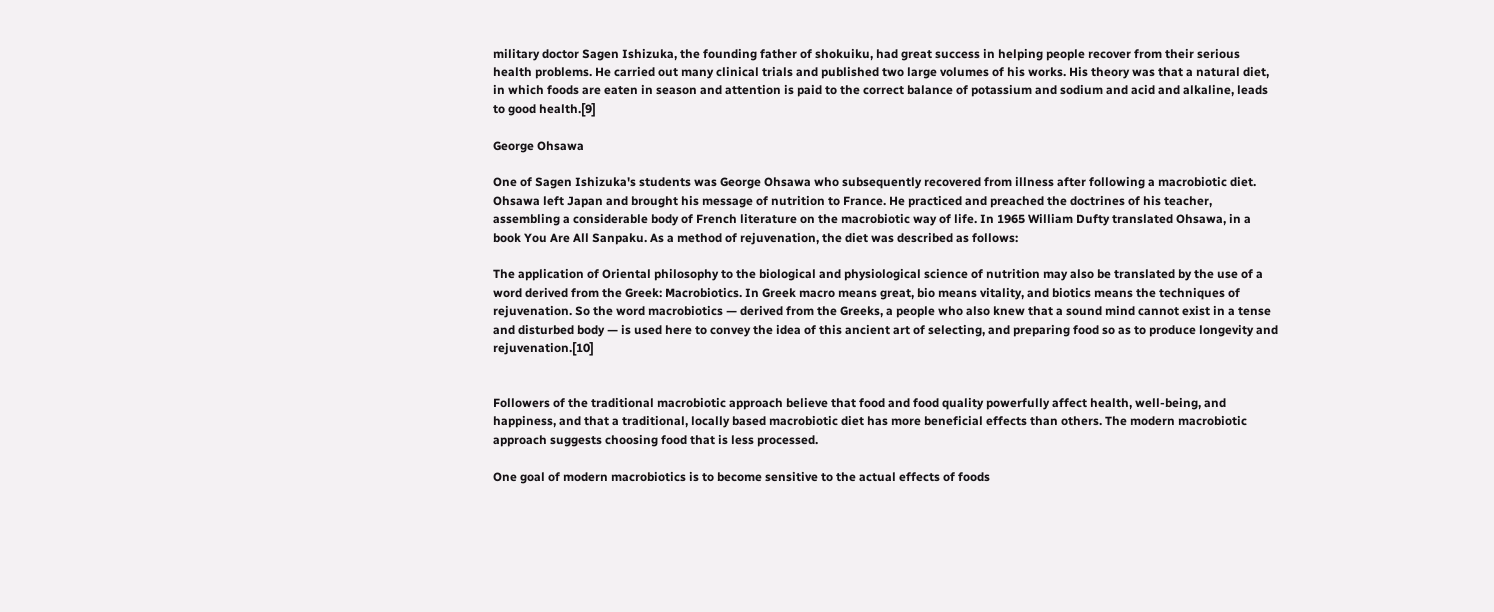military doctor Sagen Ishizuka, the founding father of shokuiku, had great success in helping people recover from their serious health problems. He carried out many clinical trials and published two large volumes of his works. His theory was that a natural diet, in which foods are eaten in season and attention is paid to the correct balance of potassium and sodium and acid and alkaline, leads to good health.[9]

George Ohsawa

One of Sagen Ishizuka's students was George Ohsawa who subsequently recovered from illness after following a macrobiotic diet. Ohsawa left Japan and brought his message of nutrition to France. He practiced and preached the doctrines of his teacher, assembling a considerable body of French literature on the macrobiotic way of life. In 1965 William Dufty translated Ohsawa, in a book You Are All Sanpaku. As a method of rejuvenation, the diet was described as follows:

The application of Oriental philosophy to the biological and physiological science of nutrition may also be translated by the use of a word derived from the Greek: Macrobiotics. In Greek macro means great, bio means vitality, and biotics means the techniques of rejuvenation. So the word macrobiotics — derived from the Greeks, a people who also knew that a sound mind cannot exist in a tense and disturbed body — is used here to convey the idea of this ancient art of selecting, and preparing food so as to produce longevity and rejuvenation.[10]


Followers of the traditional macrobiotic approach believe that food and food quality powerfully affect health, well-being, and happiness, and that a traditional, locally based macrobiotic diet has more beneficial effects than others. The modern macrobiotic approach suggests choosing food that is less processed.

One goal of modern macrobiotics is to become sensitive to the actual effects of foods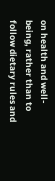on health and well-being, rather than to follow dietary rules and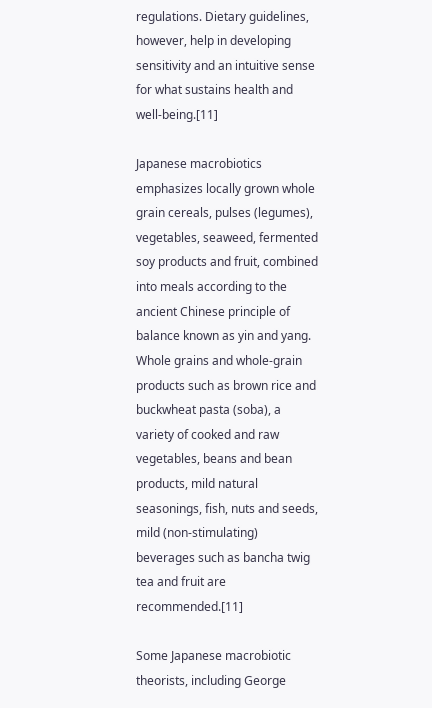regulations. Dietary guidelines, however, help in developing sensitivity and an intuitive sense for what sustains health and well-being.[11]

Japanese macrobiotics emphasizes locally grown whole grain cereals, pulses (legumes), vegetables, seaweed, fermented soy products and fruit, combined into meals according to the ancient Chinese principle of balance known as yin and yang. Whole grains and whole-grain products such as brown rice and buckwheat pasta (soba), a variety of cooked and raw vegetables, beans and bean products, mild natural seasonings, fish, nuts and seeds, mild (non-stimulating) beverages such as bancha twig tea and fruit are recommended.[11]

Some Japanese macrobiotic theorists, including George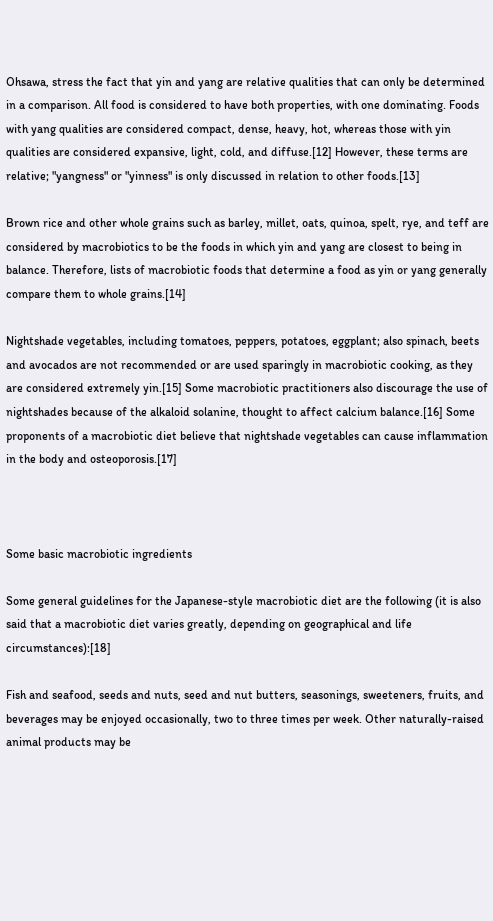Ohsawa, stress the fact that yin and yang are relative qualities that can only be determined in a comparison. All food is considered to have both properties, with one dominating. Foods with yang qualities are considered compact, dense, heavy, hot, whereas those with yin qualities are considered expansive, light, cold, and diffuse.[12] However, these terms are relative; "yangness" or "yinness" is only discussed in relation to other foods.[13]

Brown rice and other whole grains such as barley, millet, oats, quinoa, spelt, rye, and teff are considered by macrobiotics to be the foods in which yin and yang are closest to being in balance. Therefore, lists of macrobiotic foods that determine a food as yin or yang generally compare them to whole grains.[14]

Nightshade vegetables, including tomatoes, peppers, potatoes, eggplant; also spinach, beets and avocados are not recommended or are used sparingly in macrobiotic cooking, as they are considered extremely yin.[15] Some macrobiotic practitioners also discourage the use of nightshades because of the alkaloid solanine, thought to affect calcium balance.[16] Some proponents of a macrobiotic diet believe that nightshade vegetables can cause inflammation in the body and osteoporosis.[17]



Some basic macrobiotic ingredients

Some general guidelines for the Japanese-style macrobiotic diet are the following (it is also said that a macrobiotic diet varies greatly, depending on geographical and life circumstances):[18]

Fish and seafood, seeds and nuts, seed and nut butters, seasonings, sweeteners, fruits, and beverages may be enjoyed occasionally, two to three times per week. Other naturally-raised animal products may be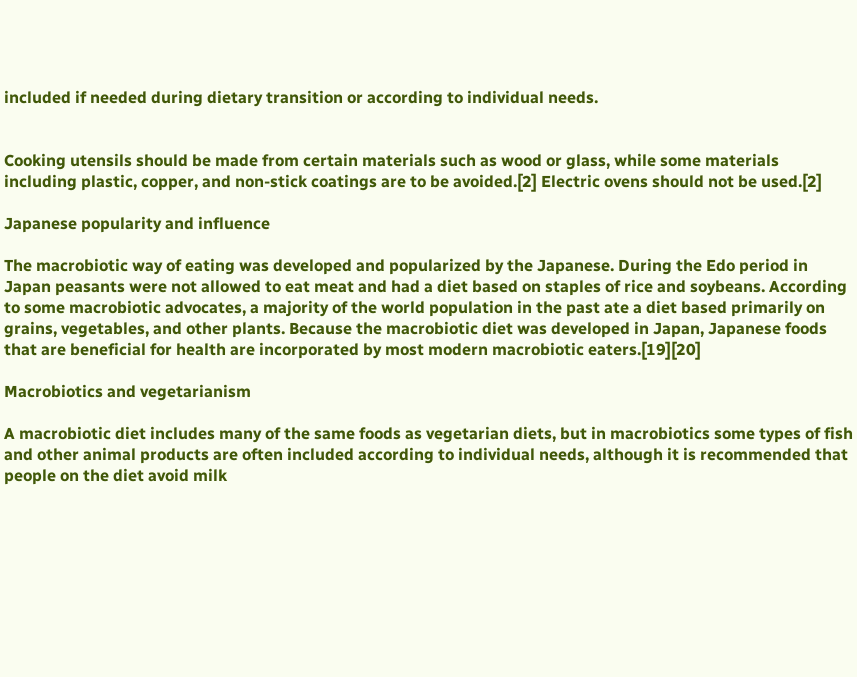included if needed during dietary transition or according to individual needs.


Cooking utensils should be made from certain materials such as wood or glass, while some materials including plastic, copper, and non-stick coatings are to be avoided.[2] Electric ovens should not be used.[2]

Japanese popularity and influence

The macrobiotic way of eating was developed and popularized by the Japanese. During the Edo period in Japan peasants were not allowed to eat meat and had a diet based on staples of rice and soybeans. According to some macrobiotic advocates, a majority of the world population in the past ate a diet based primarily on grains, vegetables, and other plants. Because the macrobiotic diet was developed in Japan, Japanese foods that are beneficial for health are incorporated by most modern macrobiotic eaters.[19][20]

Macrobiotics and vegetarianism

A macrobiotic diet includes many of the same foods as vegetarian diets, but in macrobiotics some types of fish and other animal products are often included according to individual needs, although it is recommended that people on the diet avoid milk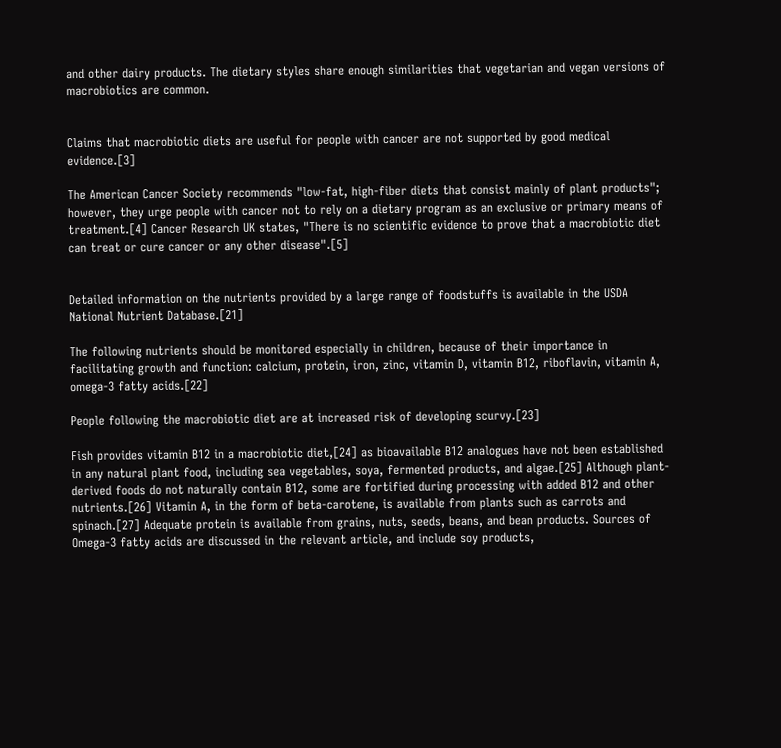and other dairy products. The dietary styles share enough similarities that vegetarian and vegan versions of macrobiotics are common.


Claims that macrobiotic diets are useful for people with cancer are not supported by good medical evidence.[3]

The American Cancer Society recommends "low-fat, high-fiber diets that consist mainly of plant products"; however, they urge people with cancer not to rely on a dietary program as an exclusive or primary means of treatment.[4] Cancer Research UK states, "There is no scientific evidence to prove that a macrobiotic diet can treat or cure cancer or any other disease".[5]


Detailed information on the nutrients provided by a large range of foodstuffs is available in the USDA National Nutrient Database.[21]

The following nutrients should be monitored especially in children, because of their importance in facilitating growth and function: calcium, protein, iron, zinc, vitamin D, vitamin B12, riboflavin, vitamin A, omega-3 fatty acids.[22]

People following the macrobiotic diet are at increased risk of developing scurvy.[23]

Fish provides vitamin B12 in a macrobiotic diet,[24] as bioavailable B12 analogues have not been established in any natural plant food, including sea vegetables, soya, fermented products, and algae.[25] Although plant-derived foods do not naturally contain B12, some are fortified during processing with added B12 and other nutrients.[26] Vitamin A, in the form of beta-carotene, is available from plants such as carrots and spinach.[27] Adequate protein is available from grains, nuts, seeds, beans, and bean products. Sources of Omega-3 fatty acids are discussed in the relevant article, and include soy products,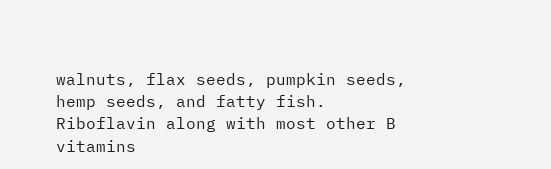walnuts, flax seeds, pumpkin seeds, hemp seeds, and fatty fish. Riboflavin along with most other B vitamins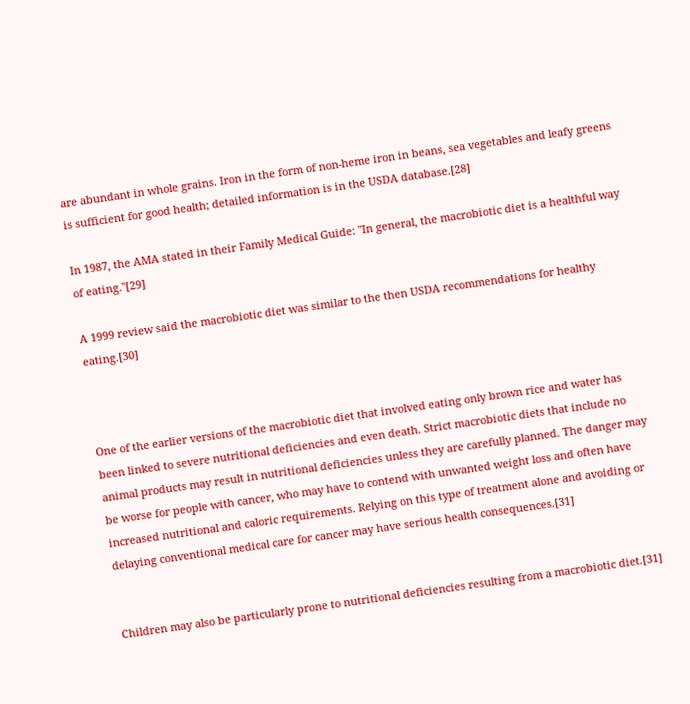are abundant in whole grains. Iron in the form of non-heme iron in beans, sea vegetables and leafy greens is sufficient for good health; detailed information is in the USDA database.[28]

In 1987, the AMA stated in their Family Medical Guide: "In general, the macrobiotic diet is a healthful way of eating."[29]

A 1999 review said the macrobiotic diet was similar to the then USDA recommendations for healthy eating.[30]



One of the earlier versions of the macrobiotic diet that involved eating only brown rice and water has been linked to severe nutritional deficiencies and even death. Strict macrobiotic diets that include no animal products may result in nutritional deficiencies unless they are carefully planned. The danger may be worse for people with cancer, who may have to contend with unwanted weight loss and often have increased nutritional and caloric requirements. Relying on this type of treatment alone and avoiding or delaying conventional medical care for cancer may have serious health consequences.[31]


Children may also be particularly prone to nutritional deficiencies resulting from a macrobiotic diet.[31]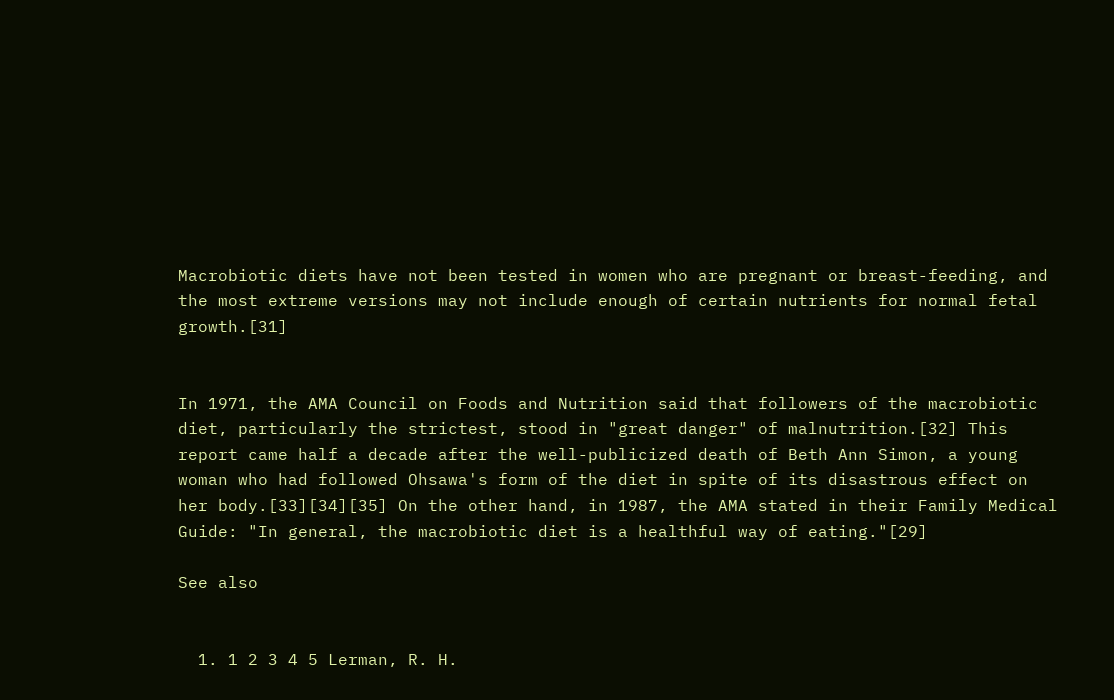Macrobiotic diets have not been tested in women who are pregnant or breast-feeding, and the most extreme versions may not include enough of certain nutrients for normal fetal growth.[31]


In 1971, the AMA Council on Foods and Nutrition said that followers of the macrobiotic diet, particularly the strictest, stood in "great danger" of malnutrition.[32] This report came half a decade after the well-publicized death of Beth Ann Simon, a young woman who had followed Ohsawa's form of the diet in spite of its disastrous effect on her body.[33][34][35] On the other hand, in 1987, the AMA stated in their Family Medical Guide: "In general, the macrobiotic diet is a healthful way of eating."[29]

See also


  1. 1 2 3 4 5 Lerman, R. H.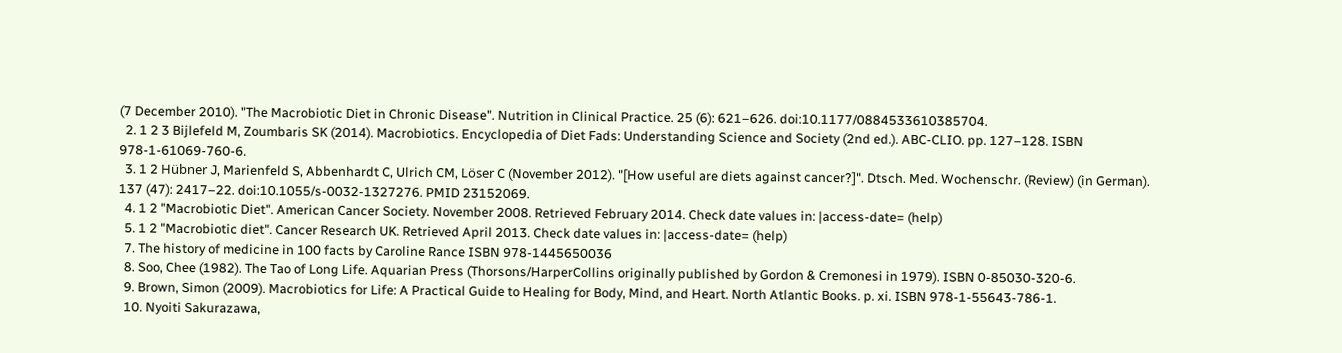(7 December 2010). "The Macrobiotic Diet in Chronic Disease". Nutrition in Clinical Practice. 25 (6): 621–626. doi:10.1177/0884533610385704.
  2. 1 2 3 Bijlefeld M, Zoumbaris SK (2014). Macrobiotics. Encyclopedia of Diet Fads: Understanding Science and Society (2nd ed.). ABC-CLIO. pp. 127–128. ISBN 978-1-61069-760-6.
  3. 1 2 Hübner J, Marienfeld S, Abbenhardt C, Ulrich CM, Löser C (November 2012). "[How useful are diets against cancer?]". Dtsch. Med. Wochenschr. (Review) (in German). 137 (47): 2417–22. doi:10.1055/s-0032-1327276. PMID 23152069.
  4. 1 2 "Macrobiotic Diet". American Cancer Society. November 2008. Retrieved February 2014. Check date values in: |access-date= (help)
  5. 1 2 "Macrobiotic diet". Cancer Research UK. Retrieved April 2013. Check date values in: |access-date= (help)
  7. The history of medicine in 100 facts by Caroline Rance ISBN 978-1445650036
  8. Soo, Chee (1982). The Tao of Long Life. Aquarian Press (Thorsons/HarperCollins originally published by Gordon & Cremonesi in 1979). ISBN 0-85030-320-6.
  9. Brown, Simon (2009). Macrobiotics for Life: A Practical Guide to Healing for Body, Mind, and Heart. North Atlantic Books. p. xi. ISBN 978-1-55643-786-1.
  10. Nyoiti Sakurazawa,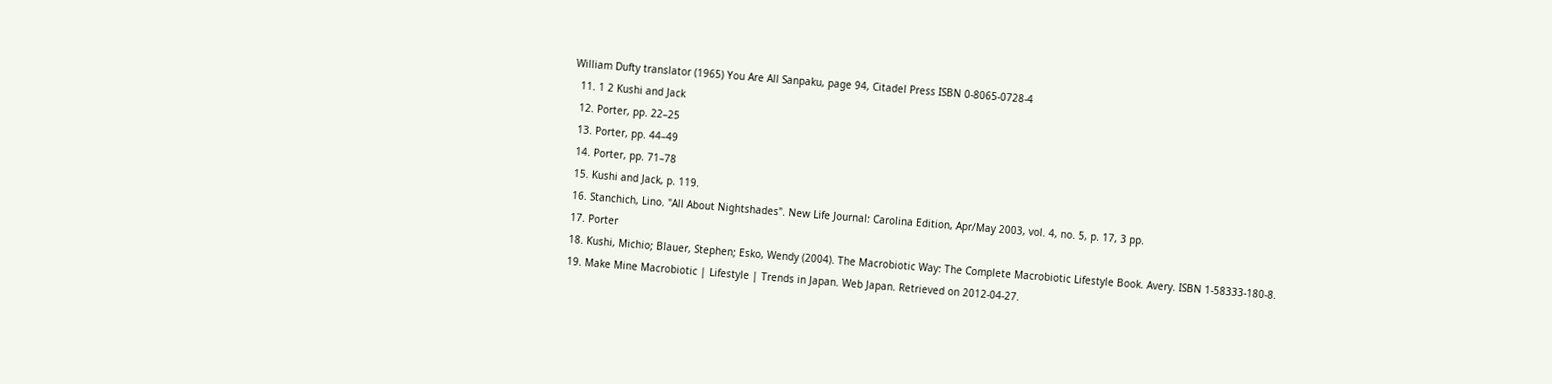William Dufty translator (1965) You Are All Sanpaku, page 94, Citadel Press ISBN 0-8065-0728-4
  11. 1 2 Kushi and Jack
  12. Porter, pp. 22–25
  13. Porter, pp. 44–49
  14. Porter, pp. 71–78
  15. Kushi and Jack, p. 119.
  16. Stanchich, Lino. "All About Nightshades". New Life Journal: Carolina Edition, Apr/May 2003, vol. 4, no. 5, p. 17, 3 pp.
  17. Porter
  18. Kushi, Michio; Blauer, Stephen; Esko, Wendy (2004). The Macrobiotic Way: The Complete Macrobiotic Lifestyle Book. Avery. ISBN 1-58333-180-8.
  19. Make Mine Macrobiotic | Lifestyle | Trends in Japan. Web Japan. Retrieved on 2012-04-27.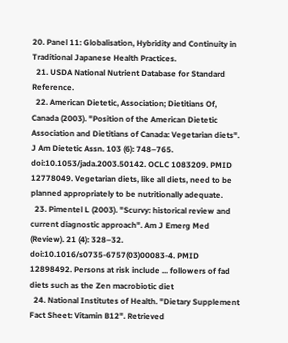20. Panel 11: Globalisation, Hybridity and Continuity in Traditional Japanese Health Practices.
  21. USDA National Nutrient Database for Standard Reference.
  22. American Dietetic, Association; Dietitians Of, Canada (2003). "Position of the American Dietetic Association and Dietitians of Canada: Vegetarian diets". J Am Dietetic Assn. 103 (6): 748–765. doi:10.1053/jada.2003.50142. OCLC 1083209. PMID 12778049. Vegetarian diets, like all diets, need to be planned appropriately to be nutritionally adequate.
  23. Pimentel L (2003). "Scurvy: historical review and current diagnostic approach". Am J Emerg Med (Review). 21 (4): 328–32. doi:10.1016/s0735-6757(03)00083-4. PMID 12898492. Persons at risk include ... followers of fad diets such as the Zen macrobiotic diet
  24. National Institutes of Health. "Dietary Supplement Fact Sheet: Vitamin B12". Retrieved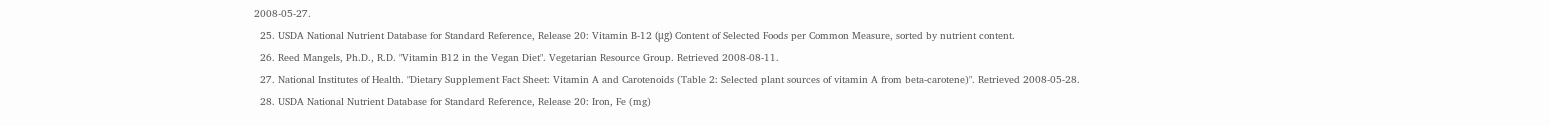2008-05-27.
  25. USDA National Nutrient Database for Standard Reference, Release 20: Vitamin B-12 (μg) Content of Selected Foods per Common Measure, sorted by nutrient content.
  26. Reed Mangels, Ph.D., R.D. "Vitamin B12 in the Vegan Diet". Vegetarian Resource Group. Retrieved 2008-08-11.
  27. National Institutes of Health. "Dietary Supplement Fact Sheet: Vitamin A and Carotenoids (Table 2: Selected plant sources of vitamin A from beta-carotene)". Retrieved 2008-05-28.
  28. USDA National Nutrient Database for Standard Reference, Release 20: Iron, Fe (mg)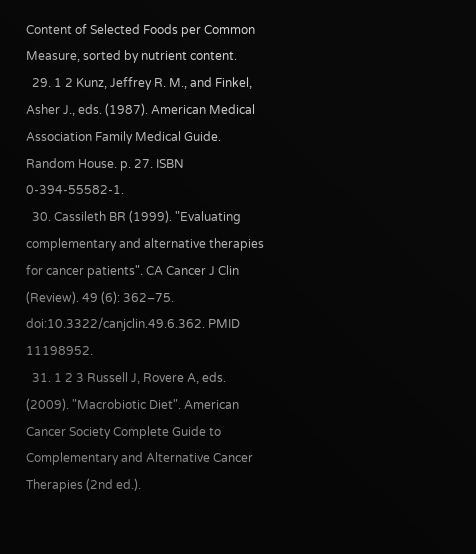Content of Selected Foods per Common Measure, sorted by nutrient content.
  29. 1 2 Kunz, Jeffrey R. M., and Finkel, Asher J., eds. (1987). American Medical Association Family Medical Guide. Random House. p. 27. ISBN 0-394-55582-1.
  30. Cassileth BR (1999). "Evaluating complementary and alternative therapies for cancer patients". CA Cancer J Clin (Review). 49 (6): 362–75. doi:10.3322/canjclin.49.6.362. PMID 11198952.
  31. 1 2 3 Russell J, Rovere A, eds. (2009). "Macrobiotic Diet". American Cancer Society Complete Guide to Complementary and Alternative Cancer Therapies (2nd ed.).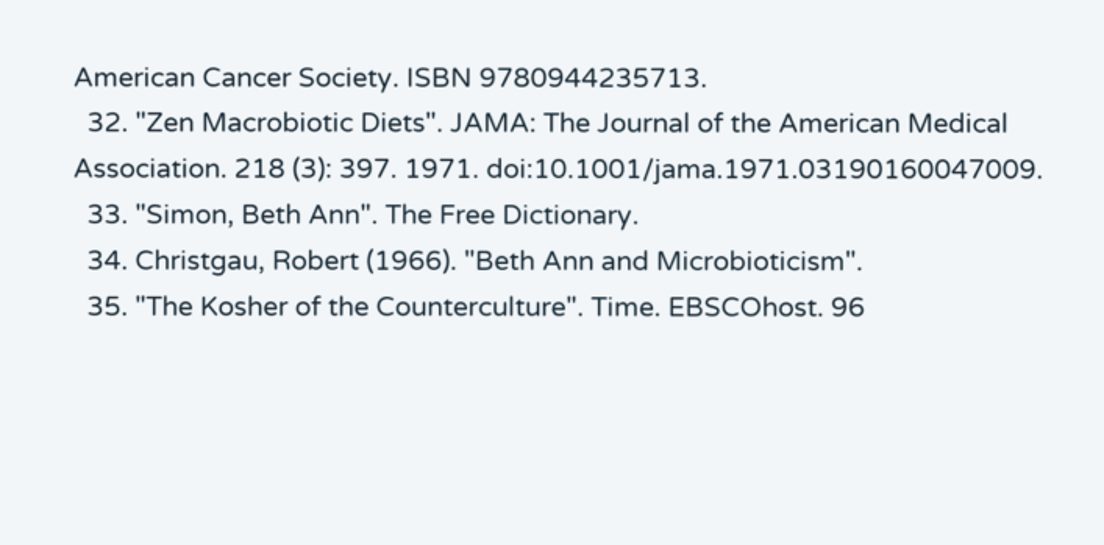American Cancer Society. ISBN 9780944235713.
  32. "Zen Macrobiotic Diets". JAMA: The Journal of the American Medical Association. 218 (3): 397. 1971. doi:10.1001/jama.1971.03190160047009.
  33. "Simon, Beth Ann". The Free Dictionary.
  34. Christgau, Robert (1966). "Beth Ann and Microbioticism".
  35. "The Kosher of the Counterculture". Time. EBSCOhost. 96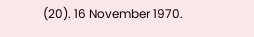(20). 16 November 1970.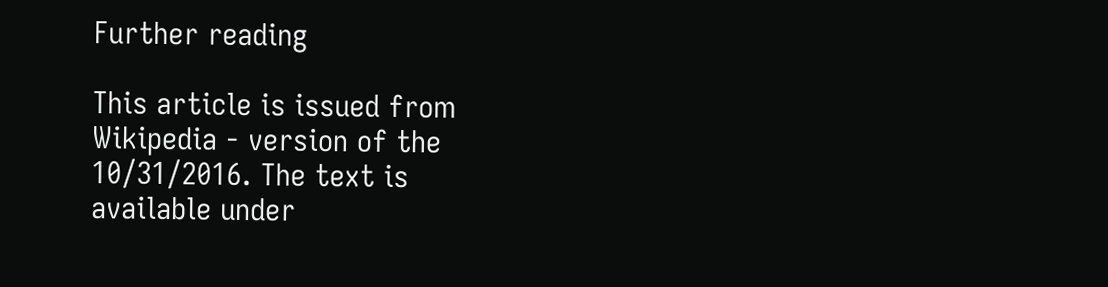Further reading

This article is issued from Wikipedia - version of the 10/31/2016. The text is available under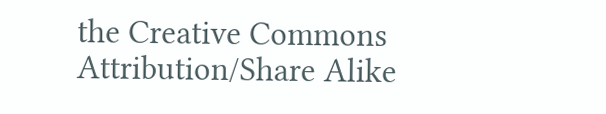the Creative Commons Attribution/Share Alike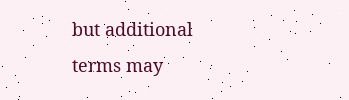but additional terms may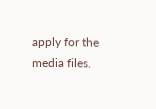apply for the media files.